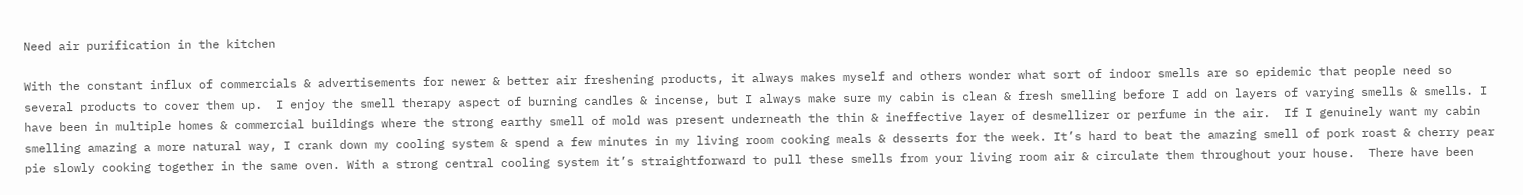Need air purification in the kitchen

With the constant influx of commercials & advertisements for newer & better air freshening products, it always makes myself and others wonder what sort of indoor smells are so epidemic that people need so several products to cover them up.  I enjoy the smell therapy aspect of burning candles & incense, but I always make sure my cabin is clean & fresh smelling before I add on layers of varying smells & smells. I have been in multiple homes & commercial buildings where the strong earthy smell of mold was present underneath the thin & ineffective layer of desmellizer or perfume in the air.  If I genuinely want my cabin smelling amazing a more natural way, I crank down my cooling system & spend a few minutes in my living room cooking meals & desserts for the week. It’s hard to beat the amazing smell of pork roast & cherry pear pie slowly cooking together in the same oven. With a strong central cooling system it’s straightforward to pull these smells from your living room air & circulate them throughout your house.  There have been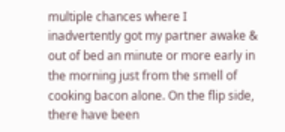multiple chances where I inadvertently got my partner awake & out of bed an minute or more early in the morning just from the smell of cooking bacon alone. On the flip side, there have been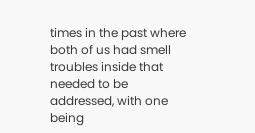times in the past where both of us had smell troubles inside that needed to be addressed, with one being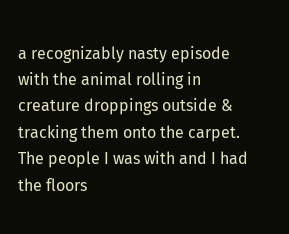a recognizably nasty episode with the animal rolling in creature droppings outside & tracking them onto the carpet. The people I was with and I had the floors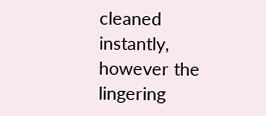cleaned instantly, however the lingering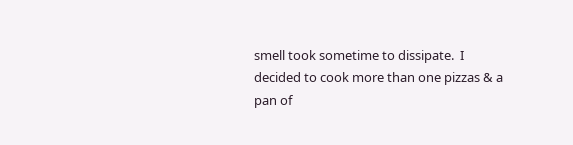smell took sometime to dissipate.  I decided to cook more than one pizzas & a pan of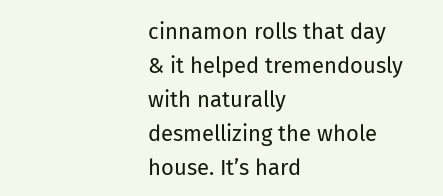cinnamon rolls that day & it helped tremendously with naturally desmellizing the whole house. It’s hard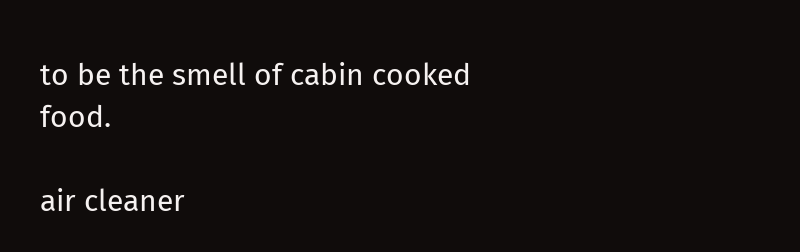to be the smell of cabin cooked food.

air cleaner